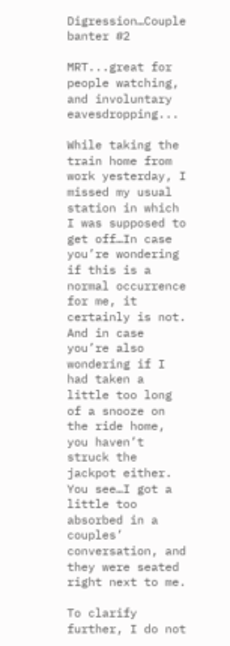Digression…Couple banter #2

MRT...great for people watching, and involuntary eavesdropping...

While taking the train home from work yesterday, I missed my usual station in which I was supposed to get off…In case you’re wondering if this is a normal occurrence for me, it certainly is not. And in case you’re also wondering if I had taken a little too long of a snooze on the ride home, you haven’t struck the jackpot either.  You see…I got a little too absorbed in a couples’ conversation, and they were seated right next to me.

To clarify further, I do not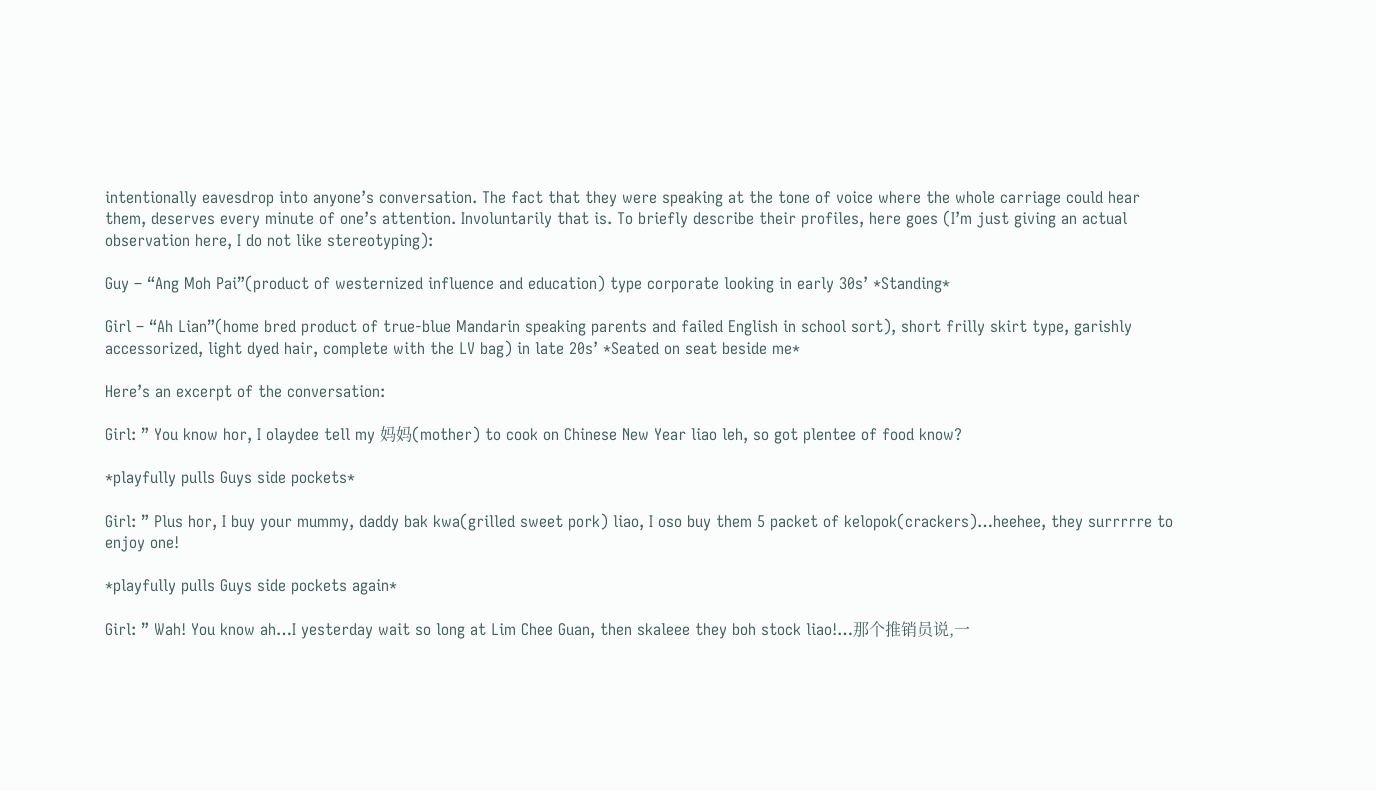intentionally eavesdrop into anyone’s conversation. The fact that they were speaking at the tone of voice where the whole carriage could hear them, deserves every minute of one’s attention. Involuntarily that is. To briefly describe their profiles, here goes (I’m just giving an actual observation here, I do not like stereotyping):

Guy – “Ang Moh Pai”(product of westernized influence and education) type corporate looking in early 30s’ *Standing*

Girl – “Ah Lian”(home bred product of true-blue Mandarin speaking parents and failed English in school sort), short frilly skirt type, garishly accessorized, light dyed hair, complete with the LV bag) in late 20s’ *Seated on seat beside me*

Here’s an excerpt of the conversation:

Girl: ” You know hor, I olaydee tell my 妈妈(mother) to cook on Chinese New Year liao leh, so got plentee of food know?

*playfully pulls Guys side pockets*

Girl: ” Plus hor, I buy your mummy, daddy bak kwa(grilled sweet pork) liao, I oso buy them 5 packet of kelopok(crackers)…heehee, they surrrrre to enjoy one!

*playfully pulls Guys side pockets again*

Girl: ” Wah! You know ah…I yesterday wait so long at Lim Chee Guan, then skaleee they boh stock liao!…那个推销员说,一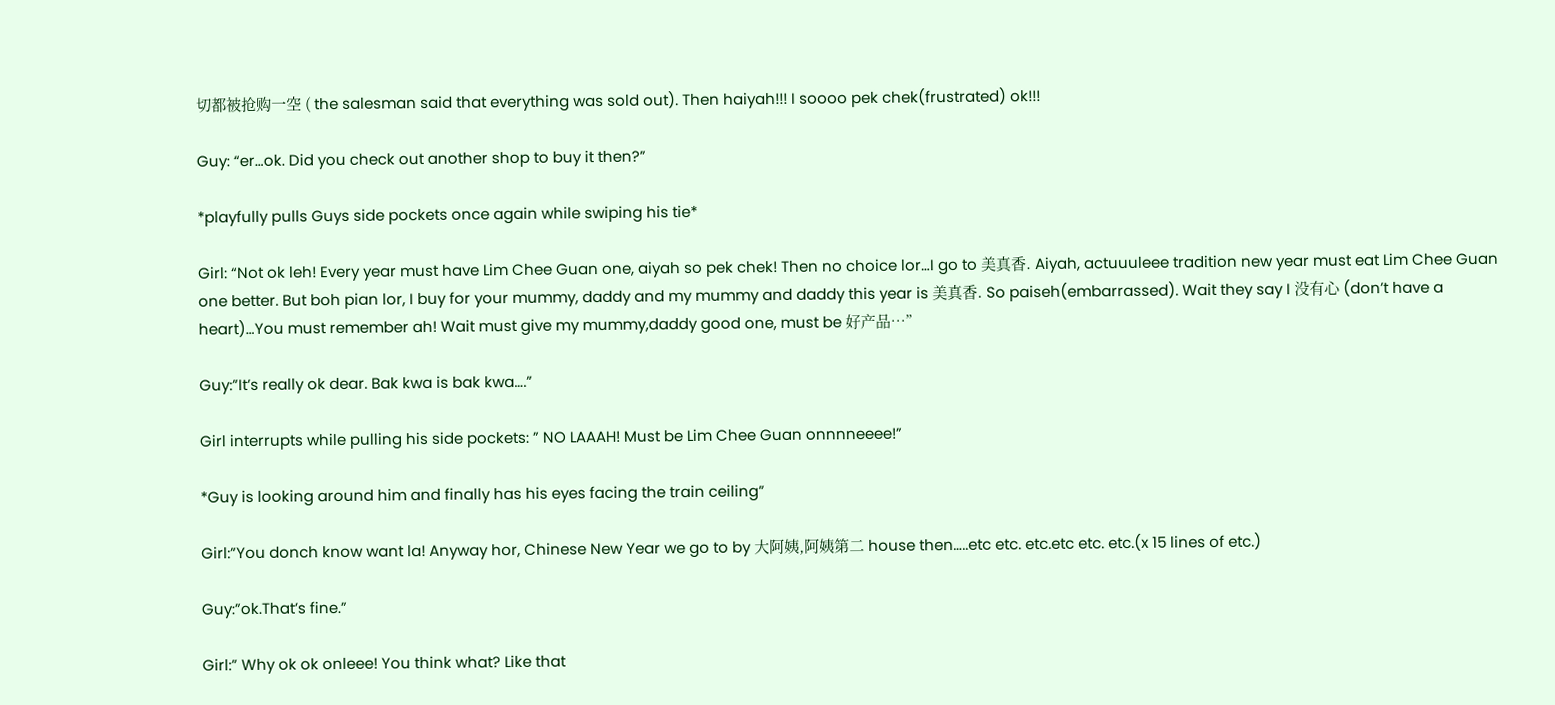切都被抢购一空 ( the salesman said that everything was sold out). Then haiyah!!! I soooo pek chek(frustrated) ok!!!

Guy: “er…ok. Did you check out another shop to buy it then?”

*playfully pulls Guys side pockets once again while swiping his tie*

Girl: “Not ok leh! Every year must have Lim Chee Guan one, aiyah so pek chek! Then no choice lor…I go to 美真香. Aiyah, actuuuleee tradition new year must eat Lim Chee Guan one better. But boh pian lor, I buy for your mummy, daddy and my mummy and daddy this year is 美真香. So paiseh(embarrassed). Wait they say I 没有心 (don’t have a heart)…You must remember ah! Wait must give my mummy,daddy good one, must be 好产品…”

Guy:”It’s really ok dear. Bak kwa is bak kwa….”

Girl interrupts while pulling his side pockets: ” NO LAAAH! Must be Lim Chee Guan onnnneeee!”

*Guy is looking around him and finally has his eyes facing the train ceiling”

Girl:”You donch know want la! Anyway hor, Chinese New Year we go to by 大阿姨,阿姨第二 house then…..etc etc. etc.etc etc. etc.(x 15 lines of etc.)

Guy:”ok.That’s fine.”

Girl:” Why ok ok onleee! You think what? Like that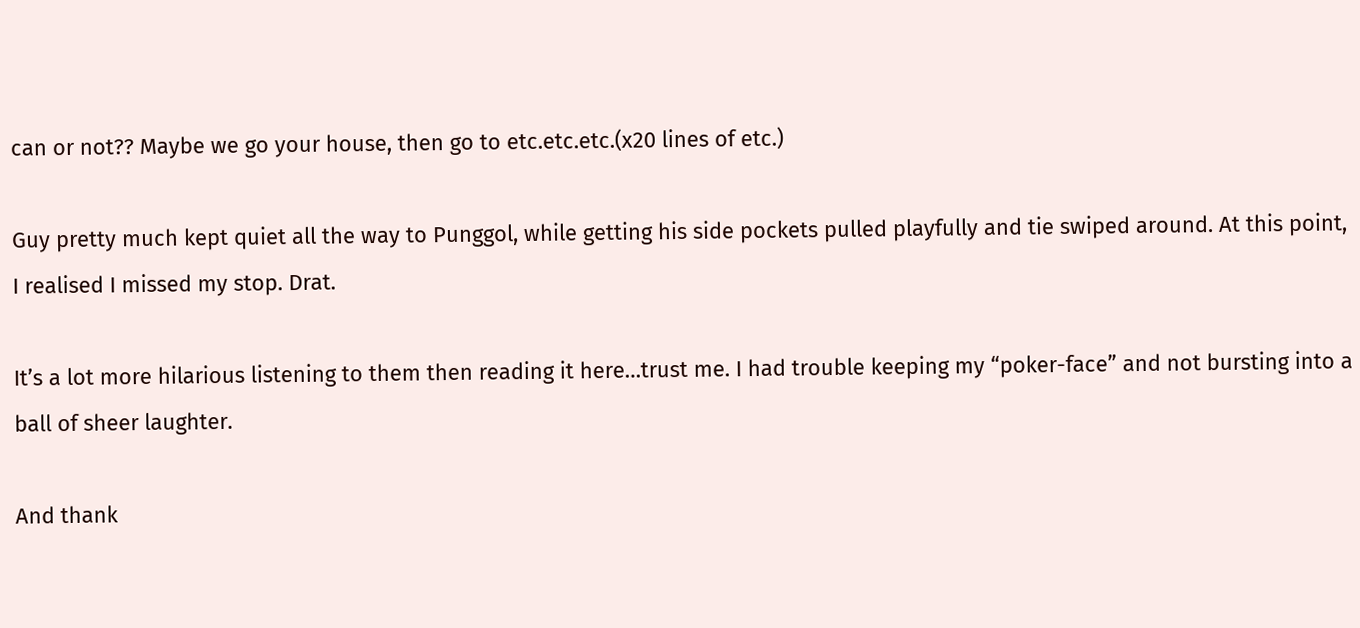can or not?? Maybe we go your house, then go to etc.etc.etc.(x20 lines of etc.)

Guy pretty much kept quiet all the way to Punggol, while getting his side pockets pulled playfully and tie swiped around. At this point, I realised I missed my stop. Drat.

It’s a lot more hilarious listening to them then reading it here…trust me. I had trouble keeping my “poker-face” and not bursting into a ball of sheer laughter.

And thank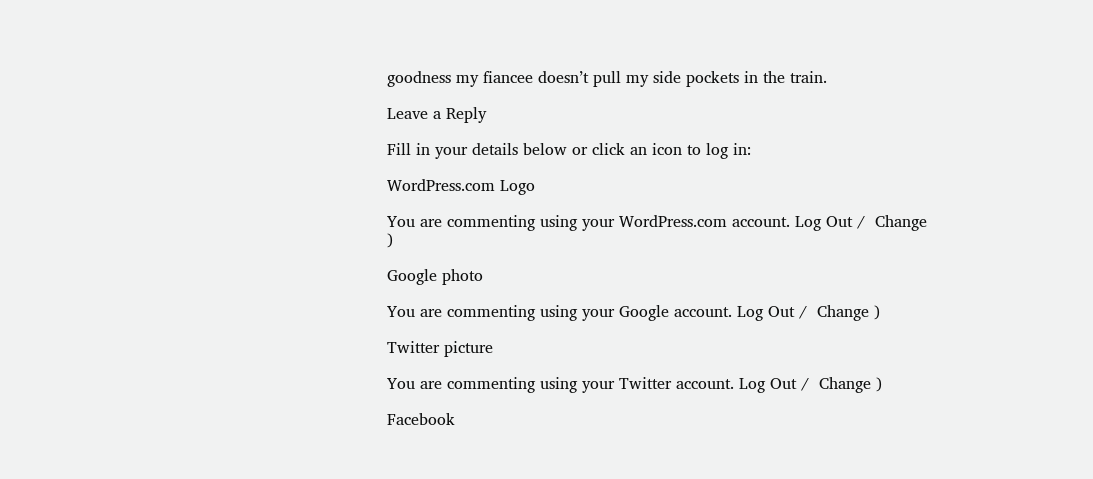goodness my fiancee doesn’t pull my side pockets in the train.

Leave a Reply

Fill in your details below or click an icon to log in:

WordPress.com Logo

You are commenting using your WordPress.com account. Log Out /  Change )

Google photo

You are commenting using your Google account. Log Out /  Change )

Twitter picture

You are commenting using your Twitter account. Log Out /  Change )

Facebook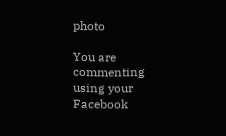photo

You are commenting using your Facebook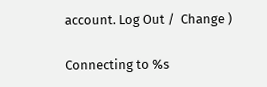account. Log Out /  Change )

Connecting to %s